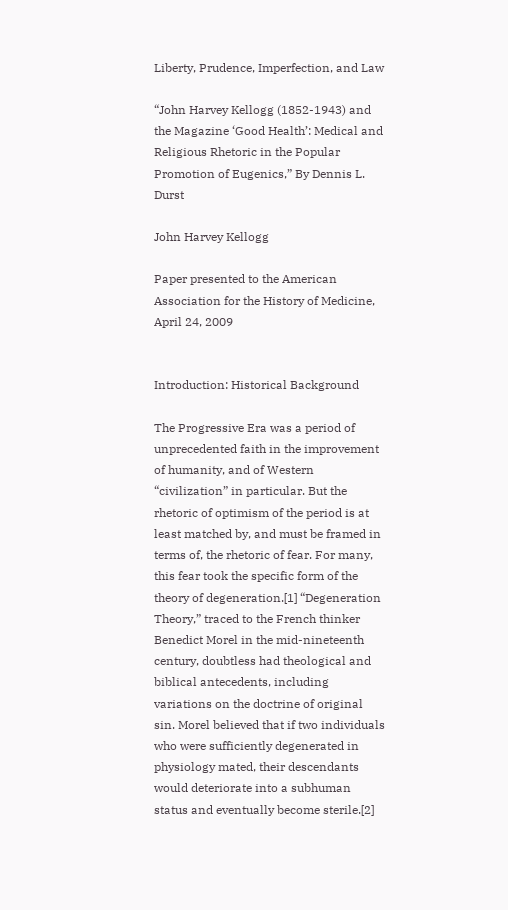Liberty, Prudence, Imperfection, and Law

“John Harvey Kellogg (1852-1943) and the Magazine ‘Good Health’: Medical and Religious Rhetoric in the Popular Promotion of Eugenics,” By Dennis L. Durst

John Harvey Kellogg

Paper presented to the American Association for the History of Medicine, April 24, 2009


Introduction: Historical Background

The Progressive Era was a period of unprecedented faith in the improvement of humanity, and of Western “civilization” in particular. But the rhetoric of optimism of the period is at least matched by, and must be framed in terms of, the rhetoric of fear. For many, this fear took the specific form of the theory of degeneration.[1] “Degeneration Theory,” traced to the French thinker Benedict Morel in the mid-nineteenth century, doubtless had theological and biblical antecedents, including variations on the doctrine of original sin. Morel believed that if two individuals who were sufficiently degenerated in physiology mated, their descendants would deteriorate into a subhuman status and eventually become sterile.[2]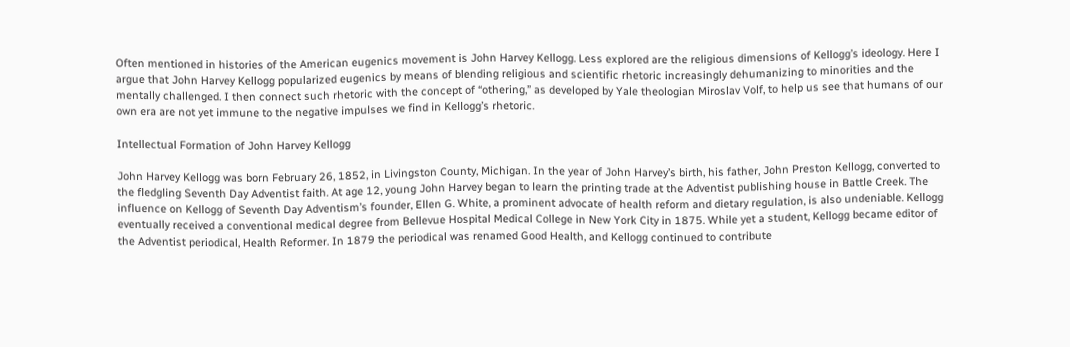Often mentioned in histories of the American eugenics movement is John Harvey Kellogg. Less explored are the religious dimensions of Kellogg’s ideology. Here I argue that John Harvey Kellogg popularized eugenics by means of blending religious and scientific rhetoric increasingly dehumanizing to minorities and the mentally challenged. I then connect such rhetoric with the concept of “othering,” as developed by Yale theologian Miroslav Volf, to help us see that humans of our own era are not yet immune to the negative impulses we find in Kellogg’s rhetoric.

Intellectual Formation of John Harvey Kellogg

John Harvey Kellogg was born February 26, 1852, in Livingston County, Michigan. In the year of John Harvey’s birth, his father, John Preston Kellogg, converted to the fledgling Seventh Day Adventist faith. At age 12, young John Harvey began to learn the printing trade at the Adventist publishing house in Battle Creek. The influence on Kellogg of Seventh Day Adventism’s founder, Ellen G. White, a prominent advocate of health reform and dietary regulation, is also undeniable. Kellogg eventually received a conventional medical degree from Bellevue Hospital Medical College in New York City in 1875. While yet a student, Kellogg became editor of the Adventist periodical, Health Reformer. In 1879 the periodical was renamed Good Health, and Kellogg continued to contribute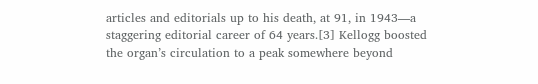articles and editorials up to his death, at 91, in 1943—a staggering editorial career of 64 years.[3] Kellogg boosted the organ’s circulation to a peak somewhere beyond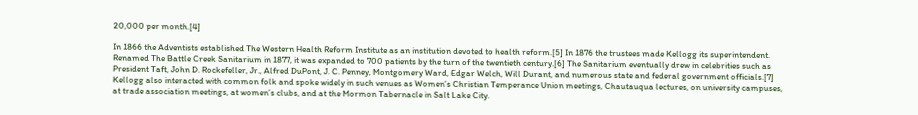20,000 per month.[4]

In 1866 the Adventists established The Western Health Reform Institute as an institution devoted to health reform.[5] In 1876 the trustees made Kellogg its superintendent. Renamed The Battle Creek Sanitarium in 1877, it was expanded to 700 patients by the turn of the twentieth century.[6] The Sanitarium eventually drew in celebrities such as President Taft, John D. Rockefeller, Jr., Alfred DuPont, J. C. Penney, Montgomery Ward, Edgar Welch, Will Durant, and numerous state and federal government officials.[7] Kellogg also interacted with common folk and spoke widely in such venues as Women’s Christian Temperance Union meetings, Chautauqua lectures, on university campuses, at trade association meetings, at women’s clubs, and at the Mormon Tabernacle in Salt Lake City.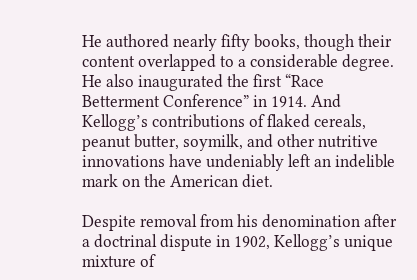He authored nearly fifty books, though their content overlapped to a considerable degree. He also inaugurated the first “Race Betterment Conference” in 1914. And Kellogg’s contributions of flaked cereals, peanut butter, soymilk, and other nutritive innovations have undeniably left an indelible mark on the American diet.

Despite removal from his denomination after a doctrinal dispute in 1902, Kellogg’s unique mixture of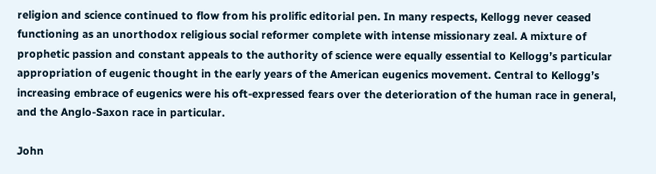religion and science continued to flow from his prolific editorial pen. In many respects, Kellogg never ceased functioning as an unorthodox religious social reformer complete with intense missionary zeal. A mixture of prophetic passion and constant appeals to the authority of science were equally essential to Kellogg’s particular appropriation of eugenic thought in the early years of the American eugenics movement. Central to Kellogg’s increasing embrace of eugenics were his oft-expressed fears over the deterioration of the human race in general, and the Anglo-Saxon race in particular.

John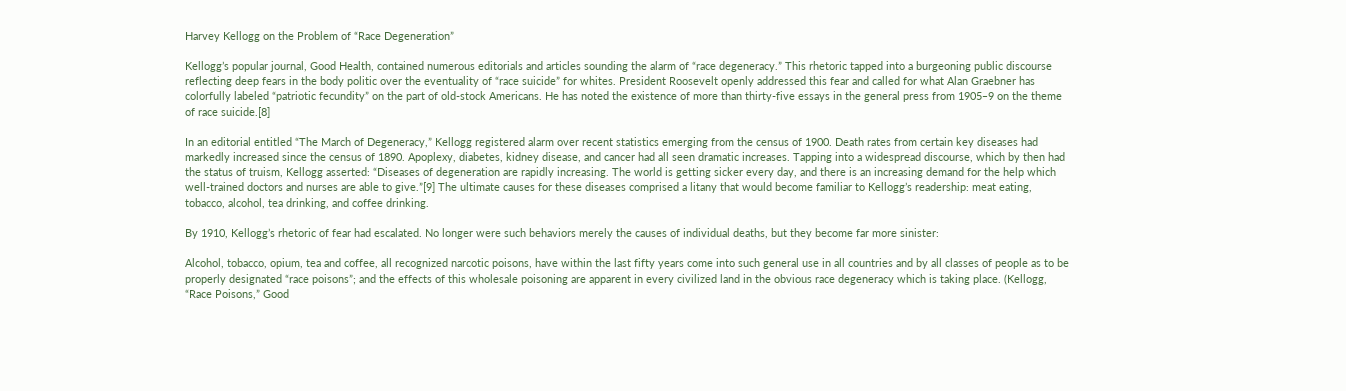Harvey Kellogg on the Problem of “Race Degeneration”

Kellogg’s popular journal, Good Health, contained numerous editorials and articles sounding the alarm of “race degeneracy.” This rhetoric tapped into a burgeoning public discourse reflecting deep fears in the body politic over the eventuality of “race suicide” for whites. President Roosevelt openly addressed this fear and called for what Alan Graebner has colorfully labeled “patriotic fecundity” on the part of old-stock Americans. He has noted the existence of more than thirty-five essays in the general press from 1905‒9 on the theme of race suicide.[8]

In an editorial entitled “The March of Degeneracy,” Kellogg registered alarm over recent statistics emerging from the census of 1900. Death rates from certain key diseases had markedly increased since the census of 1890. Apoplexy, diabetes, kidney disease, and cancer had all seen dramatic increases. Tapping into a widespread discourse, which by then had the status of truism, Kellogg asserted: “Diseases of degeneration are rapidly increasing. The world is getting sicker every day, and there is an increasing demand for the help which well-trained doctors and nurses are able to give.”[9] The ultimate causes for these diseases comprised a litany that would become familiar to Kellogg’s readership: meat eating, tobacco, alcohol, tea drinking, and coffee drinking.

By 1910, Kellogg’s rhetoric of fear had escalated. No longer were such behaviors merely the causes of individual deaths, but they become far more sinister:

Alcohol, tobacco, opium, tea and coffee, all recognized narcotic poisons, have within the last fifty years come into such general use in all countries and by all classes of people as to be properly designated “race poisons”; and the effects of this wholesale poisoning are apparent in every civilized land in the obvious race degeneracy which is taking place. (Kellogg, “Race Poisons,” Good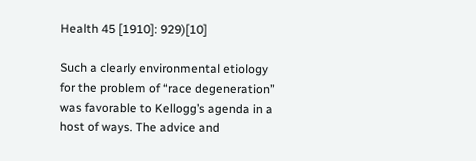Health 45 [1910]: 929)[10]

Such a clearly environmental etiology for the problem of “race degeneration” was favorable to Kellogg’s agenda in a host of ways. The advice and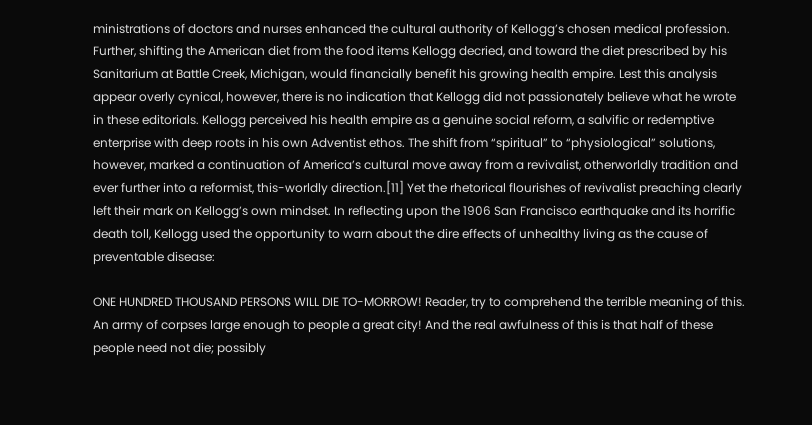ministrations of doctors and nurses enhanced the cultural authority of Kellogg’s chosen medical profession. Further, shifting the American diet from the food items Kellogg decried, and toward the diet prescribed by his Sanitarium at Battle Creek, Michigan, would financially benefit his growing health empire. Lest this analysis appear overly cynical, however, there is no indication that Kellogg did not passionately believe what he wrote in these editorials. Kellogg perceived his health empire as a genuine social reform, a salvific or redemptive enterprise with deep roots in his own Adventist ethos. The shift from “spiritual” to “physiological” solutions, however, marked a continuation of America’s cultural move away from a revivalist, otherworldly tradition and ever further into a reformist, this-worldly direction.[11] Yet the rhetorical flourishes of revivalist preaching clearly left their mark on Kellogg’s own mindset. In reflecting upon the 1906 San Francisco earthquake and its horrific death toll, Kellogg used the opportunity to warn about the dire effects of unhealthy living as the cause of preventable disease:

ONE HUNDRED THOUSAND PERSONS WILL DIE TO-MORROW! Reader, try to comprehend the terrible meaning of this. An army of corpses large enough to people a great city! And the real awfulness of this is that half of these people need not die; possibly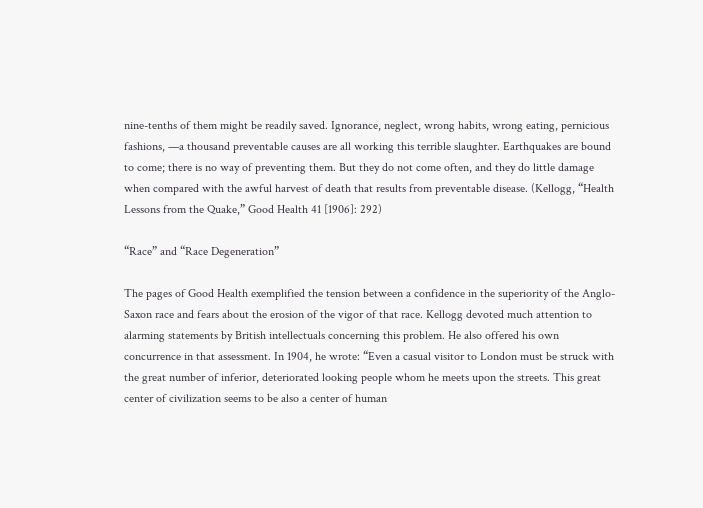nine-tenths of them might be readily saved. Ignorance, neglect, wrong habits, wrong eating, pernicious fashions, —a thousand preventable causes are all working this terrible slaughter. Earthquakes are bound to come; there is no way of preventing them. But they do not come often, and they do little damage when compared with the awful harvest of death that results from preventable disease. (Kellogg, “Health Lessons from the Quake,” Good Health 41 [1906]: 292)

“Race” and “Race Degeneration”

The pages of Good Health exemplified the tension between a confidence in the superiority of the Anglo-Saxon race and fears about the erosion of the vigor of that race. Kellogg devoted much attention to alarming statements by British intellectuals concerning this problem. He also offered his own concurrence in that assessment. In 1904, he wrote: “Even a casual visitor to London must be struck with the great number of inferior, deteriorated looking people whom he meets upon the streets. This great center of civilization seems to be also a center of human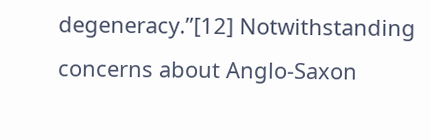degeneracy.”[12] Notwithstanding concerns about Anglo-Saxon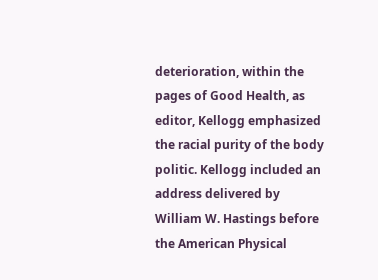deterioration, within the pages of Good Health, as editor, Kellogg emphasized the racial purity of the body politic. Kellogg included an address delivered by William W. Hastings before the American Physical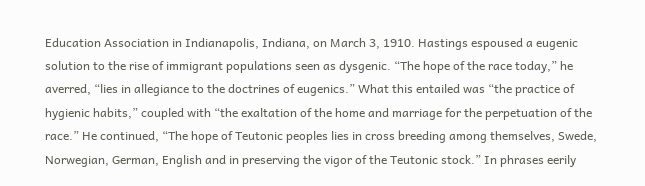Education Association in Indianapolis, Indiana, on March 3, 1910. Hastings espoused a eugenic solution to the rise of immigrant populations seen as dysgenic. “The hope of the race today,” he averred, “lies in allegiance to the doctrines of eugenics.” What this entailed was “the practice of hygienic habits,” coupled with “the exaltation of the home and marriage for the perpetuation of the race.” He continued, “The hope of Teutonic peoples lies in cross breeding among themselves, Swede, Norwegian, German, English and in preserving the vigor of the Teutonic stock.” In phrases eerily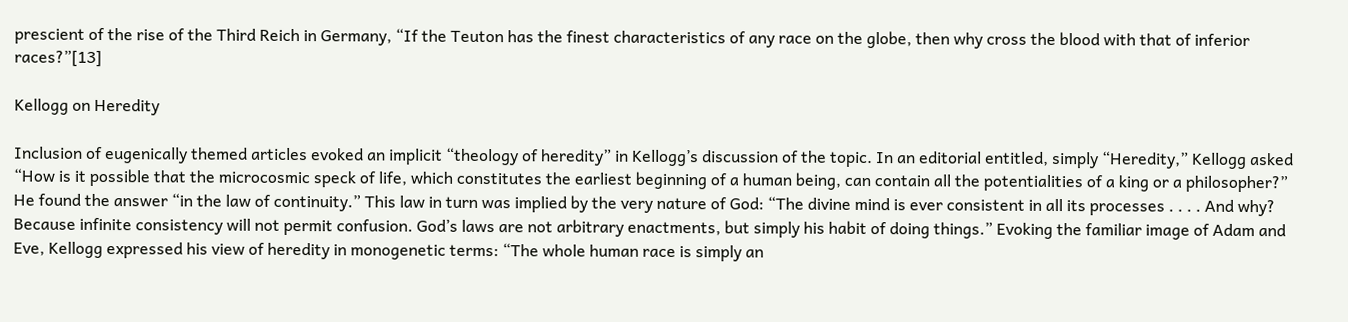prescient of the rise of the Third Reich in Germany, “If the Teuton has the finest characteristics of any race on the globe, then why cross the blood with that of inferior races?”[13]

Kellogg on Heredity

Inclusion of eugenically themed articles evoked an implicit “theology of heredity” in Kellogg’s discussion of the topic. In an editorial entitled, simply “Heredity,” Kellogg asked “How is it possible that the microcosmic speck of life, which constitutes the earliest beginning of a human being, can contain all the potentialities of a king or a philosopher?” He found the answer “in the law of continuity.” This law in turn was implied by the very nature of God: “The divine mind is ever consistent in all its processes . . . . And why? Because infinite consistency will not permit confusion. God’s laws are not arbitrary enactments, but simply his habit of doing things.” Evoking the familiar image of Adam and Eve, Kellogg expressed his view of heredity in monogenetic terms: “The whole human race is simply an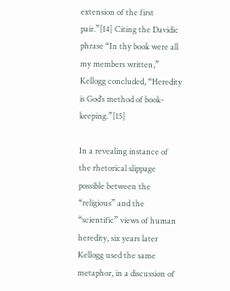extension of the first pair.”[14] Citing the Davidic phrase “In thy book were all my members written,” Kellogg concluded, “Heredity is God’s method of book-keeping.”[15]

In a revealing instance of the rhetorical slippage possible between the “religious” and the “scientific” views of human heredity, six years later Kellogg used the same metaphor, in a discussion of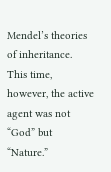Mendel’s theories of inheritance. This time, however, the active agent was not “God” but “Nature.”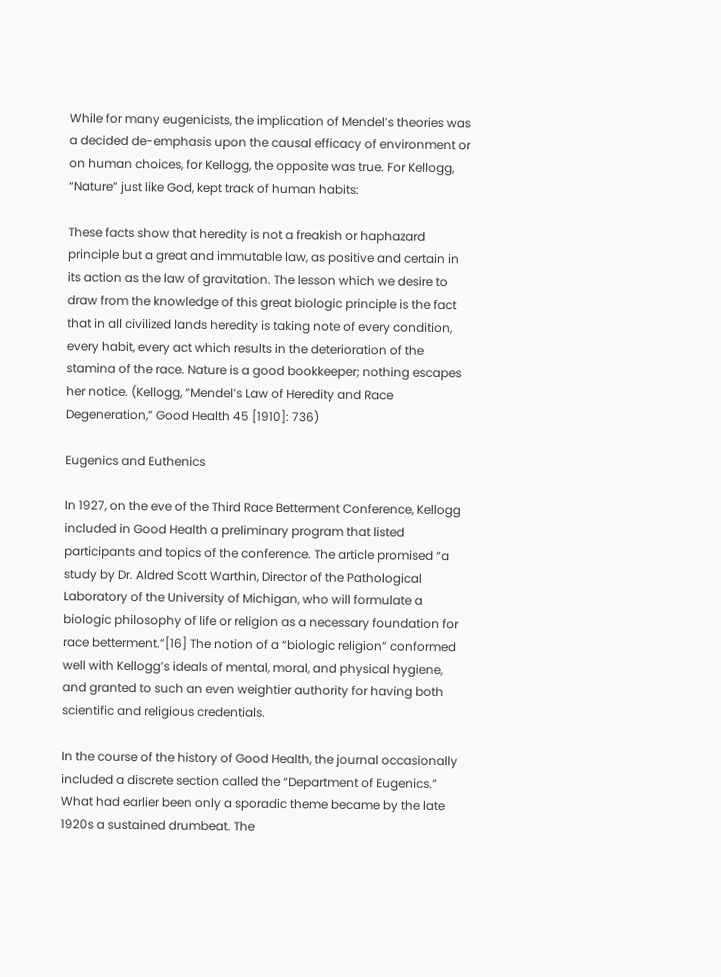While for many eugenicists, the implication of Mendel’s theories was a decided de-emphasis upon the causal efficacy of environment or on human choices, for Kellogg, the opposite was true. For Kellogg, “Nature” just like God, kept track of human habits:

These facts show that heredity is not a freakish or haphazard principle but a great and immutable law, as positive and certain in its action as the law of gravitation. The lesson which we desire to draw from the knowledge of this great biologic principle is the fact that in all civilized lands heredity is taking note of every condition, every habit, every act which results in the deterioration of the stamina of the race. Nature is a good bookkeeper; nothing escapes her notice. (Kellogg, “Mendel’s Law of Heredity and Race Degeneration,” Good Health 45 [1910]: 736)

Eugenics and Euthenics

In 1927, on the eve of the Third Race Betterment Conference, Kellogg included in Good Health a preliminary program that listed participants and topics of the conference. The article promised “a study by Dr. Aldred Scott Warthin, Director of the Pathological Laboratory of the University of Michigan, who will formulate a biologic philosophy of life or religion as a necessary foundation for race betterment.”[16] The notion of a “biologic religion” conformed well with Kellogg’s ideals of mental, moral, and physical hygiene, and granted to such an even weightier authority for having both scientific and religious credentials.

In the course of the history of Good Health, the journal occasionally included a discrete section called the “Department of Eugenics.” What had earlier been only a sporadic theme became by the late 1920s a sustained drumbeat. The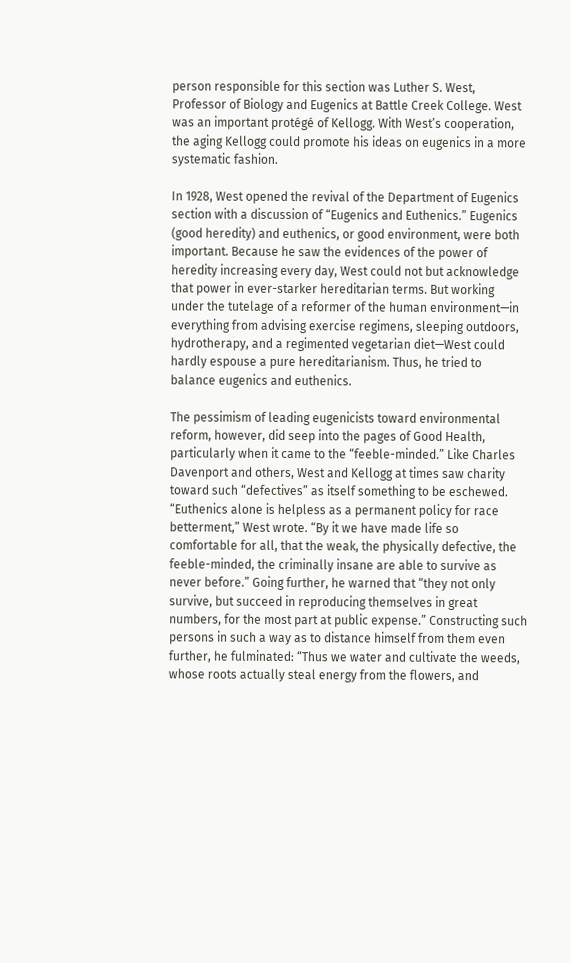person responsible for this section was Luther S. West, Professor of Biology and Eugenics at Battle Creek College. West was an important protégé of Kellogg. With West’s cooperation, the aging Kellogg could promote his ideas on eugenics in a more systematic fashion.

In 1928, West opened the revival of the Department of Eugenics section with a discussion of “Eugenics and Euthenics.” Eugenics (good heredity) and euthenics, or good environment, were both important. Because he saw the evidences of the power of heredity increasing every day, West could not but acknowledge that power in ever-starker hereditarian terms. But working under the tutelage of a reformer of the human environment—in everything from advising exercise regimens, sleeping outdoors, hydrotherapy, and a regimented vegetarian diet—West could hardly espouse a pure hereditarianism. Thus, he tried to balance eugenics and euthenics.

The pessimism of leading eugenicists toward environmental reform, however, did seep into the pages of Good Health, particularly when it came to the “feeble-minded.” Like Charles Davenport and others, West and Kellogg at times saw charity toward such “defectives” as itself something to be eschewed. “Euthenics alone is helpless as a permanent policy for race betterment,” West wrote. “By it we have made life so comfortable for all, that the weak, the physically defective, the feeble-minded, the criminally insane are able to survive as never before.” Going further, he warned that “they not only survive, but succeed in reproducing themselves in great numbers, for the most part at public expense.” Constructing such persons in such a way as to distance himself from them even further, he fulminated: “Thus we water and cultivate the weeds, whose roots actually steal energy from the flowers, and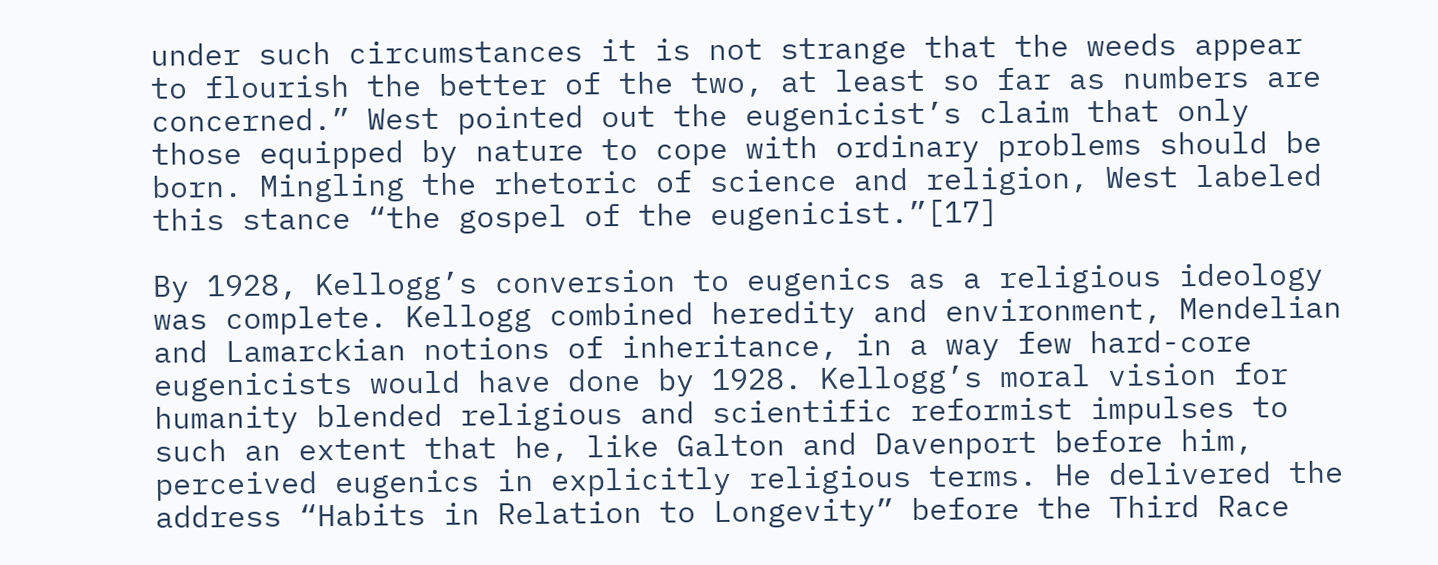under such circumstances it is not strange that the weeds appear to flourish the better of the two, at least so far as numbers are concerned.” West pointed out the eugenicist’s claim that only those equipped by nature to cope with ordinary problems should be born. Mingling the rhetoric of science and religion, West labeled this stance “the gospel of the eugenicist.”[17]

By 1928, Kellogg’s conversion to eugenics as a religious ideology was complete. Kellogg combined heredity and environment, Mendelian and Lamarckian notions of inheritance, in a way few hard-core eugenicists would have done by 1928. Kellogg’s moral vision for humanity blended religious and scientific reformist impulses to such an extent that he, like Galton and Davenport before him, perceived eugenics in explicitly religious terms. He delivered the address “Habits in Relation to Longevity” before the Third Race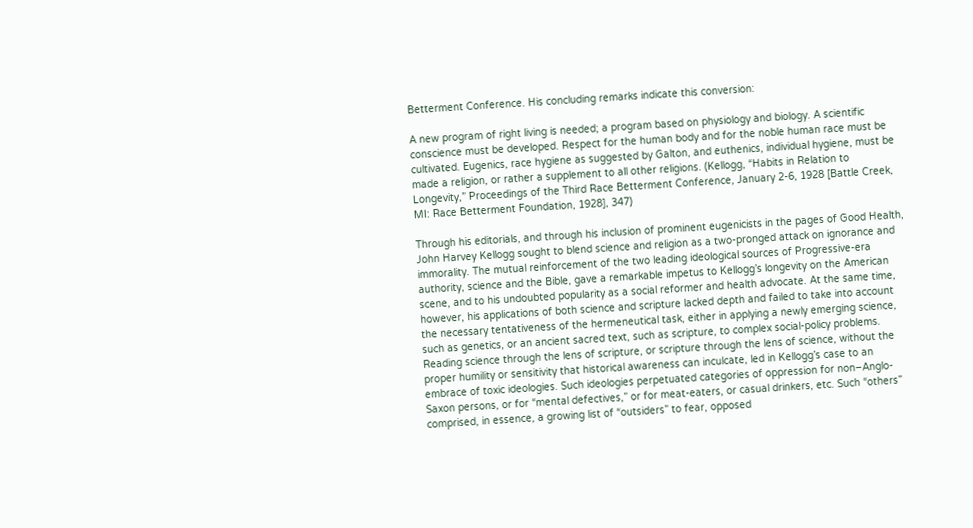Betterment Conference. His concluding remarks indicate this conversion:

A new program of right living is needed; a program based on physiology and biology. A scientific conscience must be developed. Respect for the human body and for the noble human race must be cultivated. Eugenics, race hygiene as suggested by Galton, and euthenics, individual hygiene, must be made a religion, or rather a supplement to all other religions. (Kellogg, “Habits in Relation to Longevity,” Proceedings of the Third Race Betterment Conference, January 2-6, 1928 [Battle Creek, MI: Race Betterment Foundation, 1928], 347)

Through his editorials, and through his inclusion of prominent eugenicists in the pages of Good Health, John Harvey Kellogg sought to blend science and religion as a two-pronged attack on ignorance and immorality. The mutual reinforcement of the two leading ideological sources of Progressive-era authority, science and the Bible, gave a remarkable impetus to Kellogg’s longevity on the American scene, and to his undoubted popularity as a social reformer and health advocate. At the same time, however, his applications of both science and scripture lacked depth and failed to take into account the necessary tentativeness of the hermeneutical task, either in applying a newly emerging science, such as genetics, or an ancient sacred text, such as scripture, to complex social-policy problems. Reading science through the lens of scripture, or scripture through the lens of science, without the proper humility or sensitivity that historical awareness can inculcate, led in Kellogg’s case to an embrace of toxic ideologies. Such ideologies perpetuated categories of oppression for non‒Anglo-Saxon persons, or for “mental defectives,” or for meat-eaters, or casual drinkers, etc. Such “others” comprised, in essence, a growing list of “outsiders” to fear, opposed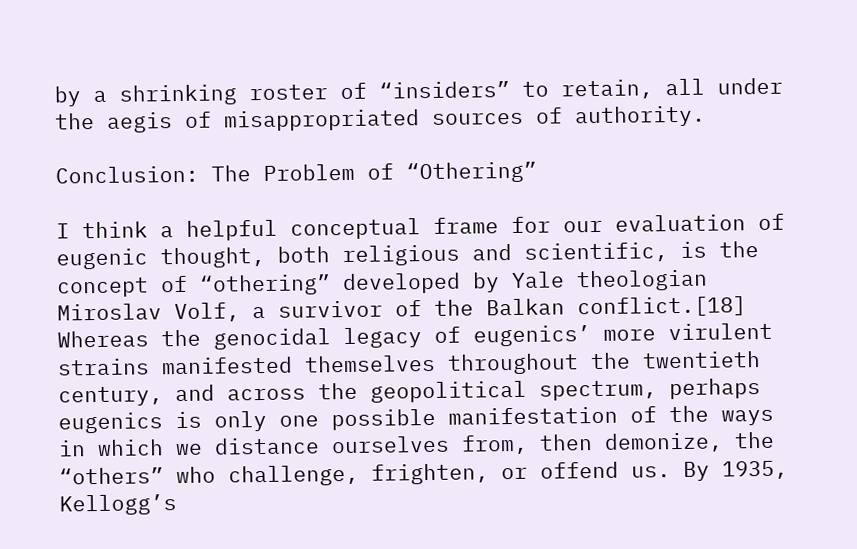by a shrinking roster of “insiders” to retain, all under the aegis of misappropriated sources of authority.

Conclusion: The Problem of “Othering”

I think a helpful conceptual frame for our evaluation of eugenic thought, both religious and scientific, is the concept of “othering” developed by Yale theologian Miroslav Volf, a survivor of the Balkan conflict.[18] Whereas the genocidal legacy of eugenics’ more virulent strains manifested themselves throughout the twentieth century, and across the geopolitical spectrum, perhaps eugenics is only one possible manifestation of the ways in which we distance ourselves from, then demonize, the “others” who challenge, frighten, or offend us. By 1935, Kellogg’s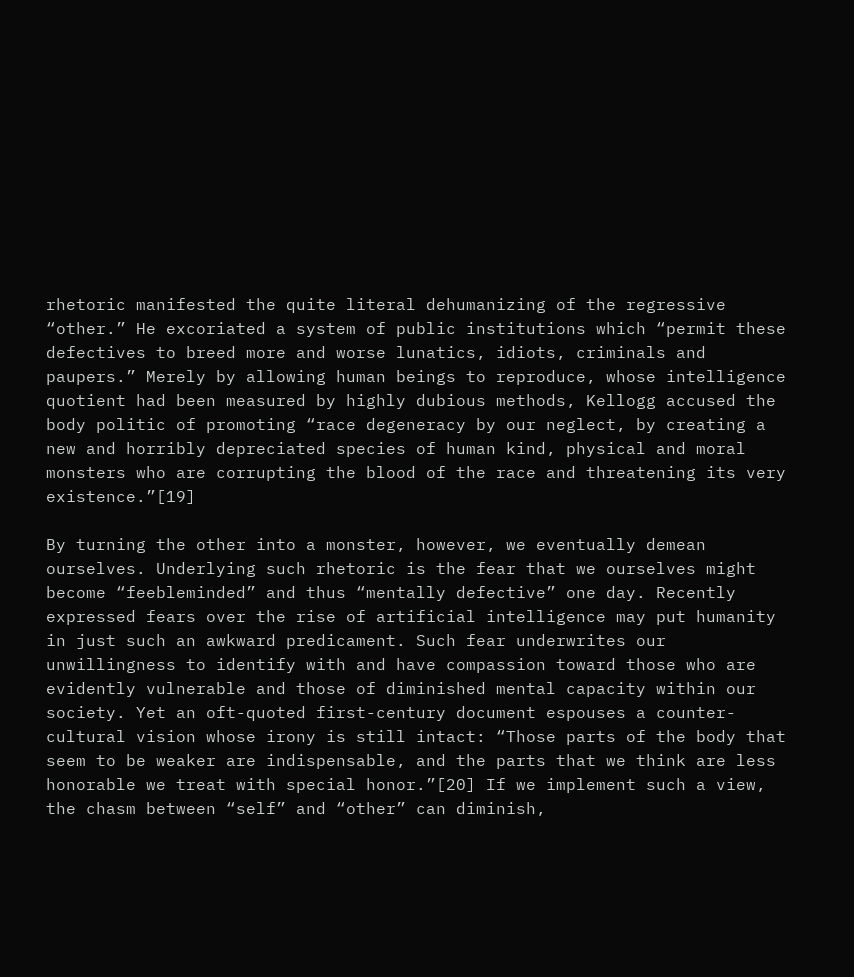rhetoric manifested the quite literal dehumanizing of the regressive “other.” He excoriated a system of public institutions which “permit these defectives to breed more and worse lunatics, idiots, criminals and paupers.” Merely by allowing human beings to reproduce, whose intelligence quotient had been measured by highly dubious methods, Kellogg accused the body politic of promoting “race degeneracy by our neglect, by creating a new and horribly depreciated species of human kind, physical and moral monsters who are corrupting the blood of the race and threatening its very existence.”[19]

By turning the other into a monster, however, we eventually demean ourselves. Underlying such rhetoric is the fear that we ourselves might become “feebleminded” and thus “mentally defective” one day. Recently expressed fears over the rise of artificial intelligence may put humanity in just such an awkward predicament. Such fear underwrites our unwillingness to identify with and have compassion toward those who are evidently vulnerable and those of diminished mental capacity within our society. Yet an oft-quoted first-century document espouses a counter-cultural vision whose irony is still intact: “Those parts of the body that seem to be weaker are indispensable, and the parts that we think are less honorable we treat with special honor.”[20] If we implement such a view, the chasm between “self” and “other” can diminish,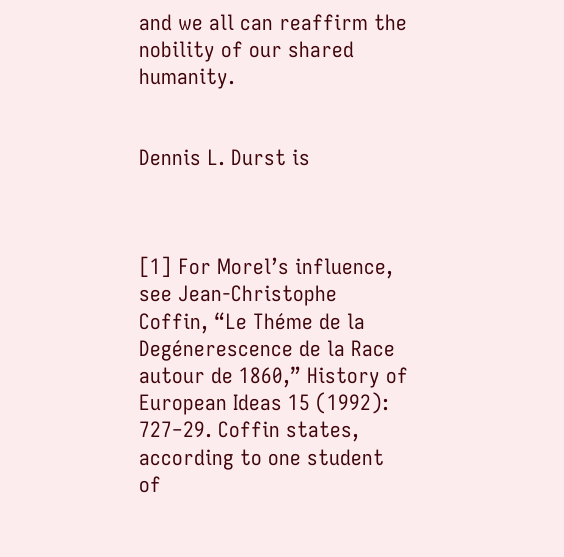and we all can reaffirm the nobility of our shared humanity.


Dennis L. Durst is



[1] For Morel’s influence, see Jean-Christophe Coffin, “Le Théme de la Degénerescence de la Race autour de 1860,” History of European Ideas 15 (1992): 727‒29. Coffin states, according to one student of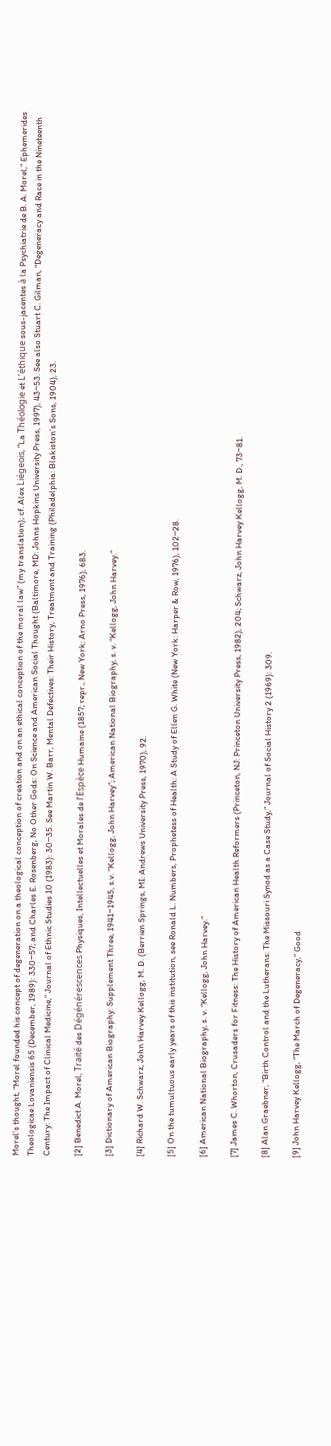Morel’s thought, “Morel founded his concept of degeneration on a theological conception of creation and on an ethical conception of the moral law” (my translation); cf. Alex Liégeois, “La Théologie et L’éthique sous-jacentes à la Psychiatrie de B. A. Morel,” Ephemerides Theologicae Lovaniensis 65 (December, 1989): 330‒57; and Charles E. Rosenberg, No Other Gods: On Science and American Social Thought (Baltimore, MD: Johns Hopkins University Press, 1997), 43‒53. See also Stuart C. Gilman, “Degeneracy and Race in the Nineteenth Century: The Impact of Clinical Medicine,” Journal of Ethnic Studies 10 (1983): 30‒35. See Martin W. Barr, Mental Defectives: Their History, Treatment and Training (Philadelphia: Blakiston’s Sons, 1904), 23.

[2] Benedict A. Morel, Traité des Dégénérescences Physiques, Intellectuelles et Morales de l’Espèce Humaine (1857; repr., New York: Arno Press, 1976), 683.

[3] Dictionary of American Biography: Supplement Three, 1941‒1945, s.v. “Kellogg, John Harvey”; American National Biography, s. v. “Kellogg, John Harvey.”

[4] Richard W. Schwarz, John Harvey Kellogg, M. D. (Berrien Springs, MI: Andrews University Press, 1970), 92.

[5] On the tumultuous early years of this institution, see Ronald L. Numbers, Prophetess of Health: A Study of Ellen G. White (New York: Harper & Row, 1976), 102‒28.

[6] American National Biography, s. v. “Kellogg, John Harvey.”

[7] James C. Whorton, Crusaders for Fitness: The History of American Health Reformers (Princeton, NJ: Princeton University Press, 1982), 204; Schwarz, John Harvey Kellogg, M. D., 73‒81.

[8] Alan Graebner, “Birth Control and the Lutherans: The Missouri Synod as a Case Study,” Journal of Social History 2 (1969): 309.

[9] John Harvey Kellogg, “The March of Degeneracy,” Good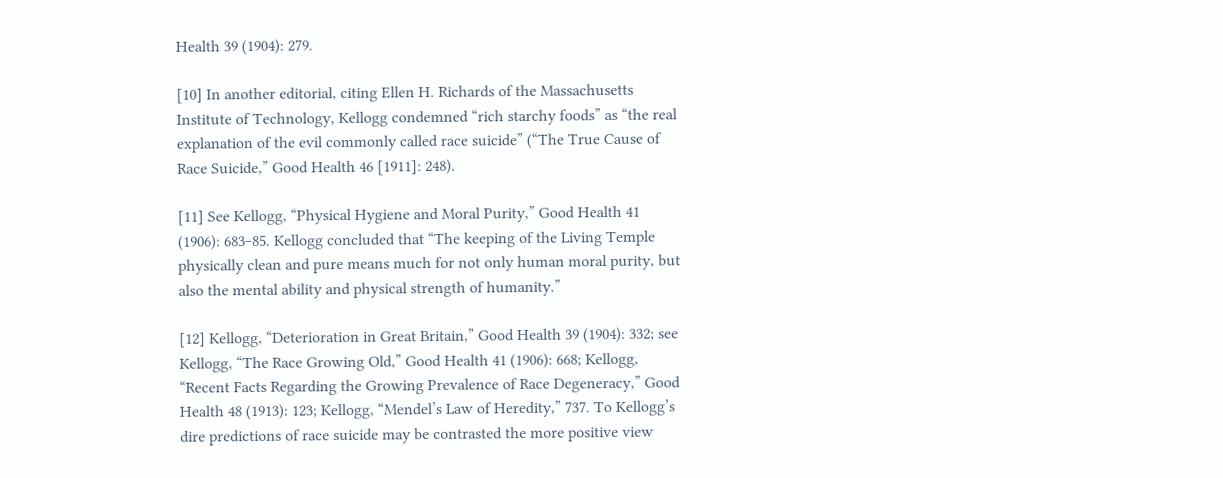Health 39 (1904): 279.

[10] In another editorial, citing Ellen H. Richards of the Massachusetts Institute of Technology, Kellogg condemned “rich starchy foods” as “the real explanation of the evil commonly called race suicide” (“The True Cause of Race Suicide,” Good Health 46 [1911]: 248).

[11] See Kellogg, “Physical Hygiene and Moral Purity,” Good Health 41 (1906): 683‒85. Kellogg concluded that “The keeping of the Living Temple physically clean and pure means much for not only human moral purity, but also the mental ability and physical strength of humanity.”

[12] Kellogg, “Deterioration in Great Britain,” Good Health 39 (1904): 332; see Kellogg, “The Race Growing Old,” Good Health 41 (1906): 668; Kellogg, “Recent Facts Regarding the Growing Prevalence of Race Degeneracy,” Good Health 48 (1913): 123; Kellogg, “Mendel’s Law of Heredity,” 737. To Kellogg’s dire predictions of race suicide may be contrasted the more positive view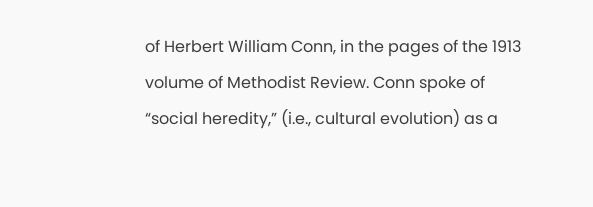of Herbert William Conn, in the pages of the 1913 volume of Methodist Review. Conn spoke of “social heredity,” (i.e., cultural evolution) as a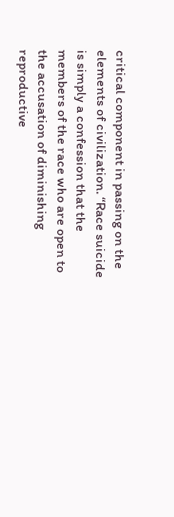critical component in passing on the elements of civilization. “Race suicide is simply a confession that the members of the race who are open to the accusation of diminishing reproductive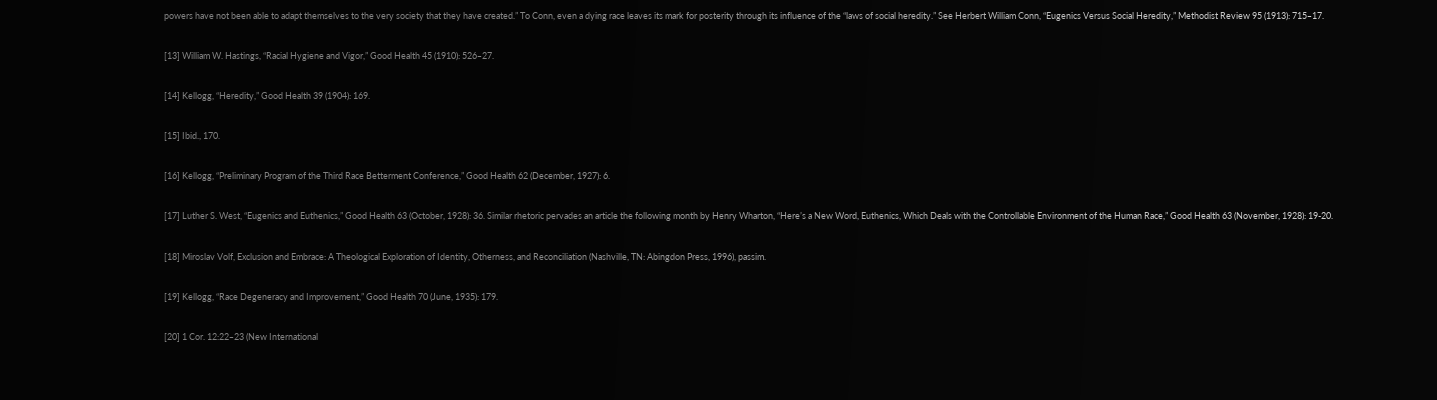powers have not been able to adapt themselves to the very society that they have created.” To Conn, even a dying race leaves its mark for posterity through its influence of the “laws of social heredity.” See Herbert William Conn, “Eugenics Versus Social Heredity,” Methodist Review 95 (1913): 715‒17.

[13] William W. Hastings, “Racial Hygiene and Vigor,” Good Health 45 (1910): 526‒27.

[14] Kellogg, “Heredity,” Good Health 39 (1904): 169.

[15] Ibid., 170.

[16] Kellogg, “Preliminary Program of the Third Race Betterment Conference,” Good Health 62 (December, 1927): 6.

[17] Luther S. West, “Eugenics and Euthenics,” Good Health 63 (October, 1928): 36. Similar rhetoric pervades an article the following month by Henry Wharton, “Here’s a New Word, Euthenics, Which Deals with the Controllable Environment of the Human Race,” Good Health 63 (November, 1928): 19-20.

[18] Miroslav Volf, Exclusion and Embrace: A Theological Exploration of Identity, Otherness, and Reconciliation (Nashville, TN: Abingdon Press, 1996), passim.

[19] Kellogg, “Race Degeneracy and Improvement,” Good Health 70 (June, 1935): 179.

[20] 1 Cor. 12:22‒23 (New International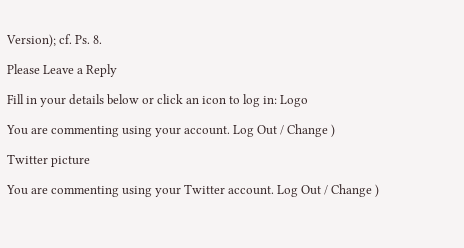Version); cf. Ps. 8.

Please Leave a Reply

Fill in your details below or click an icon to log in: Logo

You are commenting using your account. Log Out / Change )

Twitter picture

You are commenting using your Twitter account. Log Out / Change )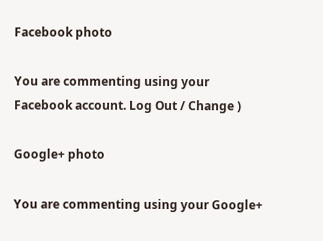Facebook photo

You are commenting using your Facebook account. Log Out / Change )

Google+ photo

You are commenting using your Google+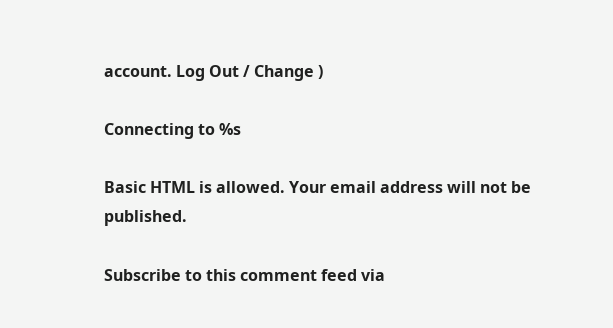account. Log Out / Change )

Connecting to %s

Basic HTML is allowed. Your email address will not be published.

Subscribe to this comment feed via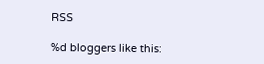RSS

%d bloggers like this: